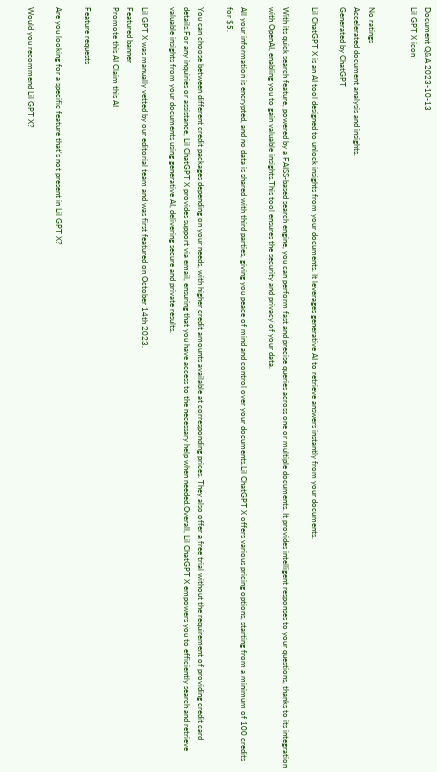Document Q&A 2023-10-13
Lil GPT X icon


No ratings
Accelerated document analysis and insights.
Generated by ChatGPT

Lil ChatGPT X is an AI tool designed to unlock insights from your documents. It leverages generative AI to retrieve answers instantly from your documents.

With its quick search feature, powered by a FAISS-based search engine, you can perform fast and precise queries across one or multiple documents. It provides intelligent responses to your questions, thanks to its integration with OpenAI, enabling you to gain valuable insights.This tool ensures the security and privacy of your data.

All your information is encrypted, and no data is shared with third parties, giving you peace of mind and control over your documents.Lil ChatGPT X offers various pricing options, starting from a minimum of 100 credits for $5.

You can choose between different credit packages depending on your needs, with higher credit amounts available at corresponding prices. They also offer a free trial without the requirement of providing credit card details.For any inquiries or assistance, Lil ChatGPT X provides support via email, ensuring that you have access to the necessary help when needed.Overall, Lil ChatGPT X empowers you to efficiently search and retrieve valuable insights from your documents using generative AI, delivering secure and private results.

Lil GPT X was manually vetted by our editorial team and was first featured on October 14th 2023.
Featured banner
Promote this AI Claim this AI

Feature requests

Are you looking for a specific feature that's not present in Lil GPT X?

Would you recommend Lil GPT X?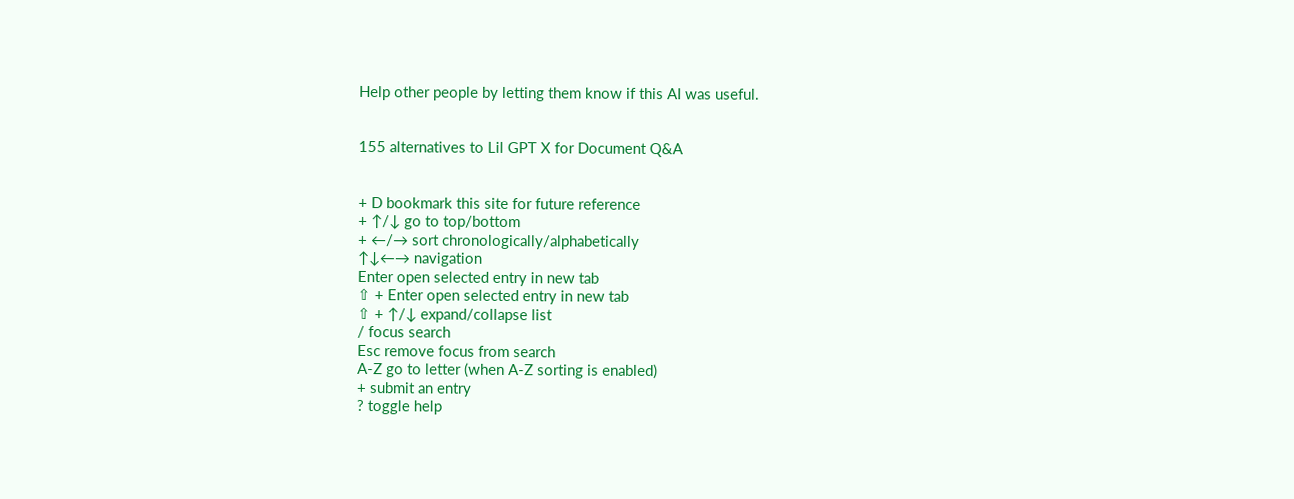Help other people by letting them know if this AI was useful.


155 alternatives to Lil GPT X for Document Q&A


+ D bookmark this site for future reference
+ ↑/↓ go to top/bottom
+ ←/→ sort chronologically/alphabetically
↑↓←→ navigation
Enter open selected entry in new tab
⇧ + Enter open selected entry in new tab
⇧ + ↑/↓ expand/collapse list
/ focus search
Esc remove focus from search
A-Z go to letter (when A-Z sorting is enabled)
+ submit an entry
? toggle help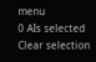menu
0 AIs selected
Clear selection